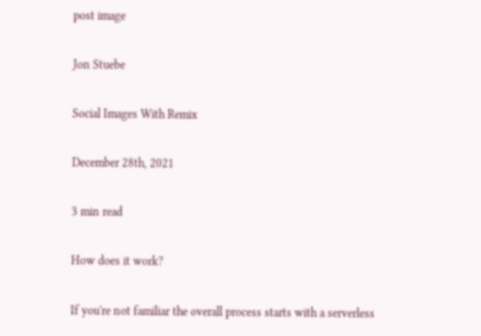post image

Jon Stuebe

Social Images With Remix

December 28th, 2021

3 min read

How does it work?

If you're not familiar the overall process starts with a serverless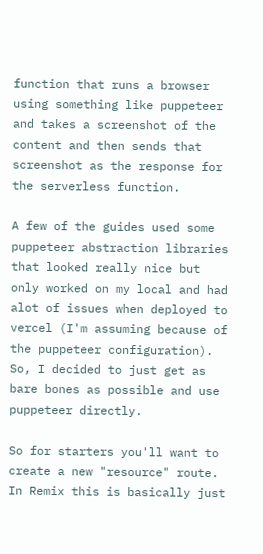function that runs a browser using something like puppeteer and takes a screenshot of the content and then sends that screenshot as the response for the serverless function.

A few of the guides used some puppeteer abstraction libraries that looked really nice but only worked on my local and had alot of issues when deployed to vercel (I'm assuming because of the puppeteer configuration). So, I decided to just get as bare bones as possible and use puppeteer directly.

So for starters you'll want to create a new "resource" route. In Remix this is basically just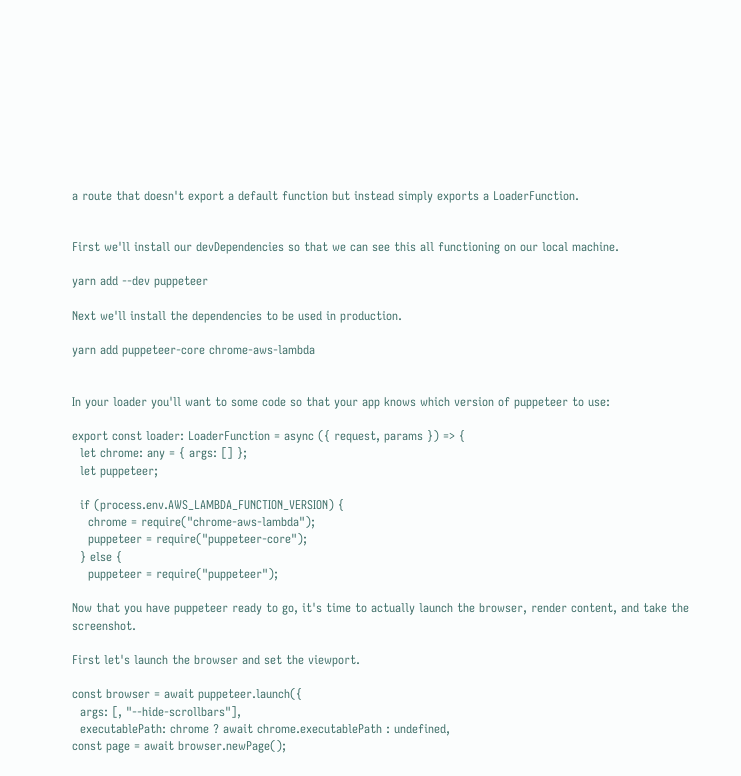a route that doesn't export a default function but instead simply exports a LoaderFunction.


First we'll install our devDependencies so that we can see this all functioning on our local machine.

yarn add --dev puppeteer

Next we'll install the dependencies to be used in production.

yarn add puppeteer-core chrome-aws-lambda


In your loader you'll want to some code so that your app knows which version of puppeteer to use:

export const loader: LoaderFunction = async ({ request, params }) => {
  let chrome: any = { args: [] };
  let puppeteer;

  if (process.env.AWS_LAMBDA_FUNCTION_VERSION) {
    chrome = require("chrome-aws-lambda");
    puppeteer = require("puppeteer-core");
  } else {
    puppeteer = require("puppeteer");

Now that you have puppeteer ready to go, it's time to actually launch the browser, render content, and take the screenshot.

First let's launch the browser and set the viewport.

const browser = await puppeteer.launch({
  args: [, "--hide-scrollbars"],
  executablePath: chrome ? await chrome.executablePath : undefined,
const page = await browser.newPage();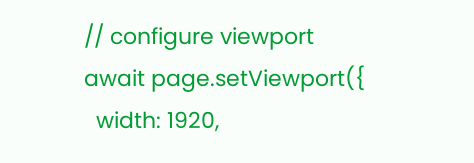// configure viewport
await page.setViewport({
  width: 1920,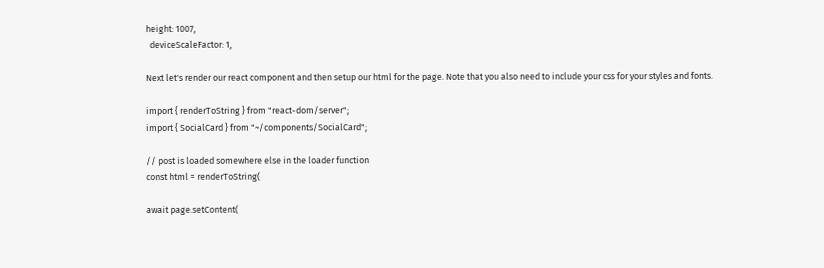height: 1007,
  deviceScaleFactor: 1,

Next let's render our react component and then setup our html for the page. Note that you also need to include your css for your styles and fonts.

import { renderToString } from "react-dom/server";
import { SocialCard } from "~/components/SocialCard";

// post is loaded somewhere else in the loader function
const html = renderToString(

await page.setContent(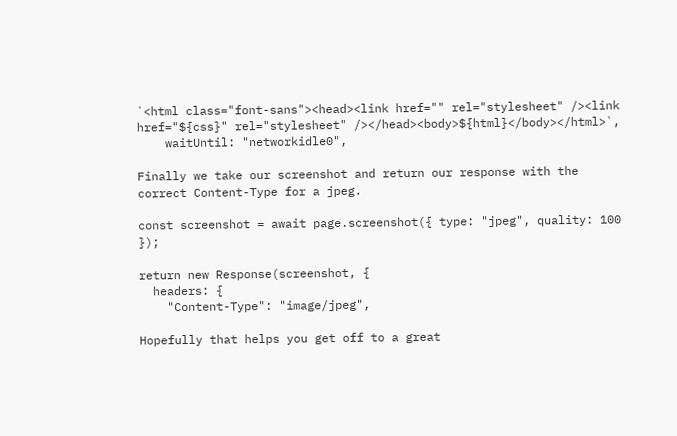`<html class="font-sans"><head><link href="" rel="stylesheet" /><link href="${css}" rel="stylesheet" /></head><body>${html}</body></html>`,
    waitUntil: "networkidle0",

Finally we take our screenshot and return our response with the correct Content-Type for a jpeg.

const screenshot = await page.screenshot({ type: "jpeg", quality: 100 });

return new Response(screenshot, {
  headers: {
    "Content-Type": "image/jpeg",

Hopefully that helps you get off to a great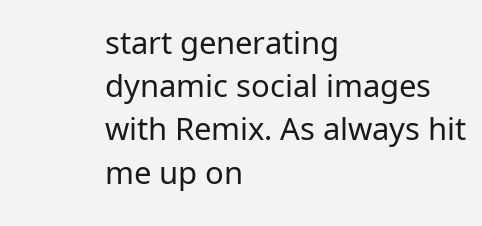start generating dynamic social images with Remix. As always hit me up on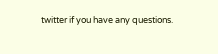twitter if you have any questions.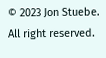© 2023 Jon Stuebe. All right reserved.